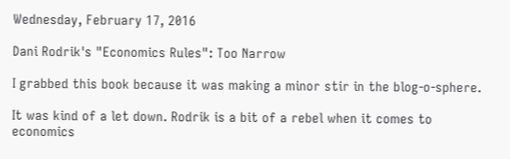Wednesday, February 17, 2016

Dani Rodrik's "Economics Rules": Too Narrow

I grabbed this book because it was making a minor stir in the blog-o-sphere.

It was kind of a let down. Rodrik is a bit of a rebel when it comes to economics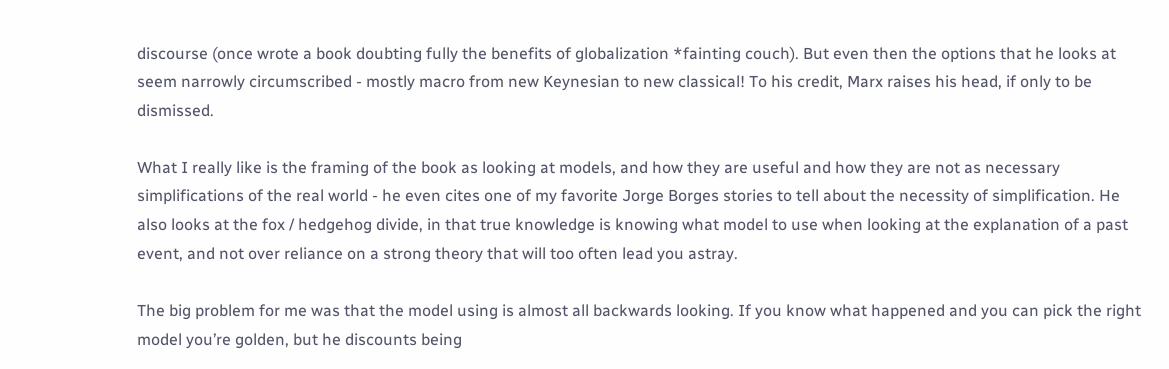discourse (once wrote a book doubting fully the benefits of globalization *fainting couch). But even then the options that he looks at seem narrowly circumscribed - mostly macro from new Keynesian to new classical! To his credit, Marx raises his head, if only to be dismissed.

What I really like is the framing of the book as looking at models, and how they are useful and how they are not as necessary simplifications of the real world - he even cites one of my favorite Jorge Borges stories to tell about the necessity of simplification. He also looks at the fox / hedgehog divide, in that true knowledge is knowing what model to use when looking at the explanation of a past event, and not over reliance on a strong theory that will too often lead you astray.

The big problem for me was that the model using is almost all backwards looking. If you know what happened and you can pick the right model you’re golden, but he discounts being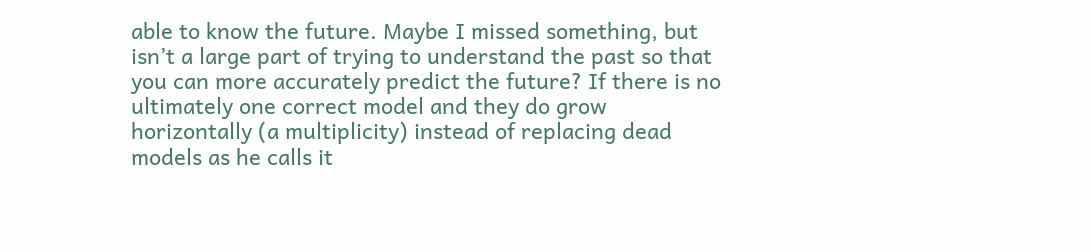able to know the future. Maybe I missed something, but isn’t a large part of trying to understand the past so that you can more accurately predict the future? If there is no ultimately one correct model and they do grow horizontally (a multiplicity) instead of replacing dead models as he calls it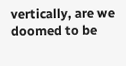vertically, are we doomed to be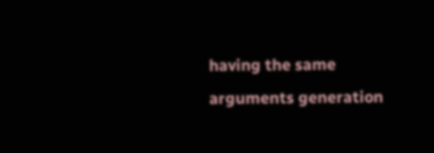having the same arguments generation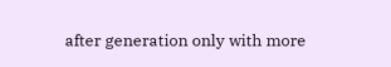after generation only with more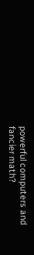powerful computers and fancier math?